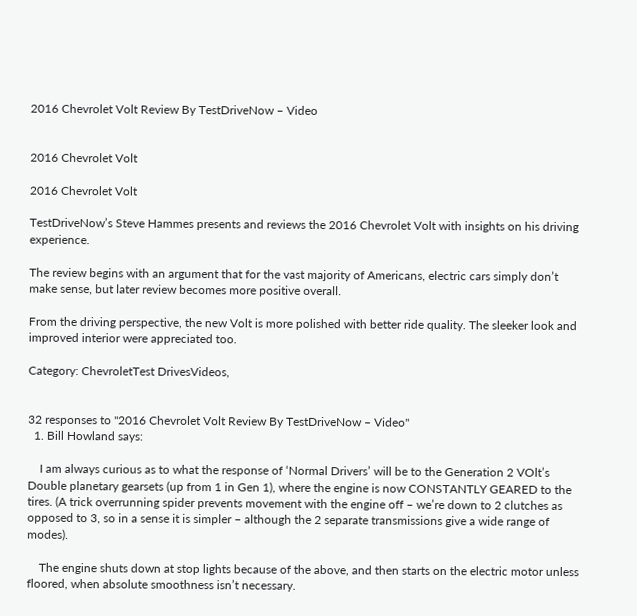2016 Chevrolet Volt Review By TestDriveNow – Video


2016 Chevrolet Volt

2016 Chevrolet Volt

TestDriveNow’s Steve Hammes presents and reviews the 2016 Chevrolet Volt with insights on his driving experience.

The review begins with an argument that for the vast majority of Americans, electric cars simply don’t make sense, but later review becomes more positive overall.

From the driving perspective, the new Volt is more polished with better ride quality. The sleeker look and improved interior were appreciated too.

Category: ChevroletTest DrivesVideos,


32 responses to "2016 Chevrolet Volt Review By TestDriveNow – Video"
  1. Bill Howland says:

    I am always curious as to what the response of ‘Normal Drivers’ will be to the Generation 2 VOlt’s Double planetary gearsets (up from 1 in Gen 1), where the engine is now CONSTANTLY GEARED to the tires. (A trick overrunning spider prevents movement with the engine off – we’re down to 2 clutches as opposed to 3, so in a sense it is simpler – although the 2 separate transmissions give a wide range of modes).

    The engine shuts down at stop lights because of the above, and then starts on the electric motor unless floored, when absolute smoothness isn’t necessary.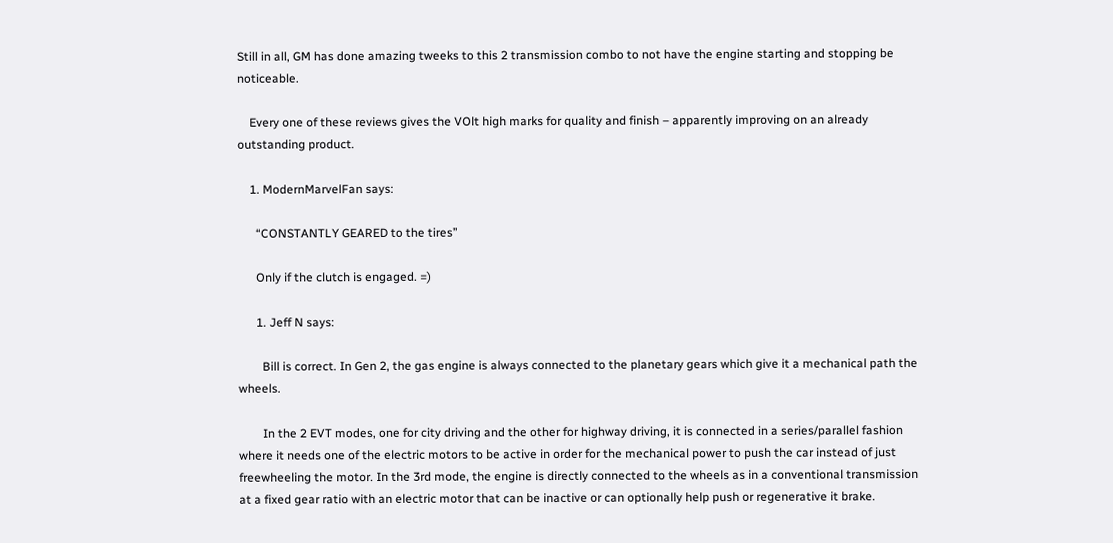Still in all, GM has done amazing tweeks to this 2 transmission combo to not have the engine starting and stopping be noticeable.

    Every one of these reviews gives the VOlt high marks for quality and finish – apparently improving on an already outstanding product.

    1. ModernMarvelFan says:

      “CONSTANTLY GEARED to the tires”

      Only if the clutch is engaged. =)

      1. Jeff N says:

        Bill is correct. In Gen 2, the gas engine is always connected to the planetary gears which give it a mechanical path the wheels.

        In the 2 EVT modes, one for city driving and the other for highway driving, it is connected in a series/parallel fashion where it needs one of the electric motors to be active in order for the mechanical power to push the car instead of just freewheeling the motor. In the 3rd mode, the engine is directly connected to the wheels as in a conventional transmission at a fixed gear ratio with an electric motor that can be inactive or can optionally help push or regenerative it brake.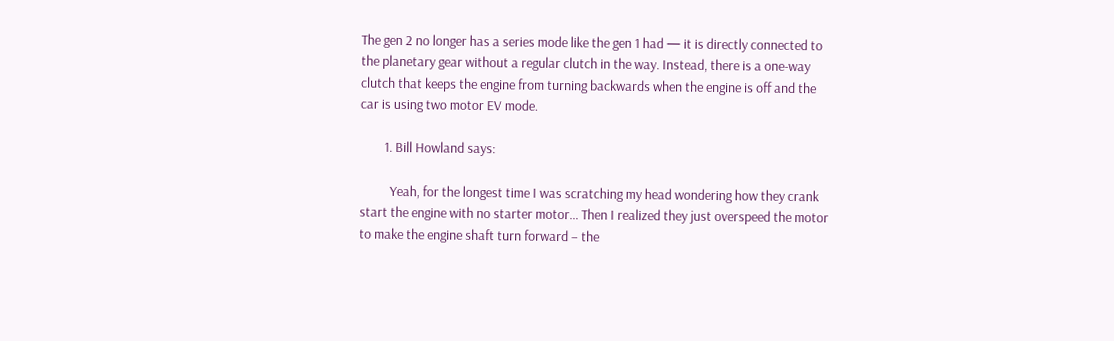The gen 2 no longer has a series mode like the gen 1 had — it is directly connected to the planetary gear without a regular clutch in the way. Instead, there is a one-way clutch that keeps the engine from turning backwards when the engine is off and the car is using two motor EV mode.

        1. Bill Howland says:

          Yeah, for the longest time I was scratching my head wondering how they crank start the engine with no starter motor… Then I realized they just overspeed the motor to make the engine shaft turn forward – the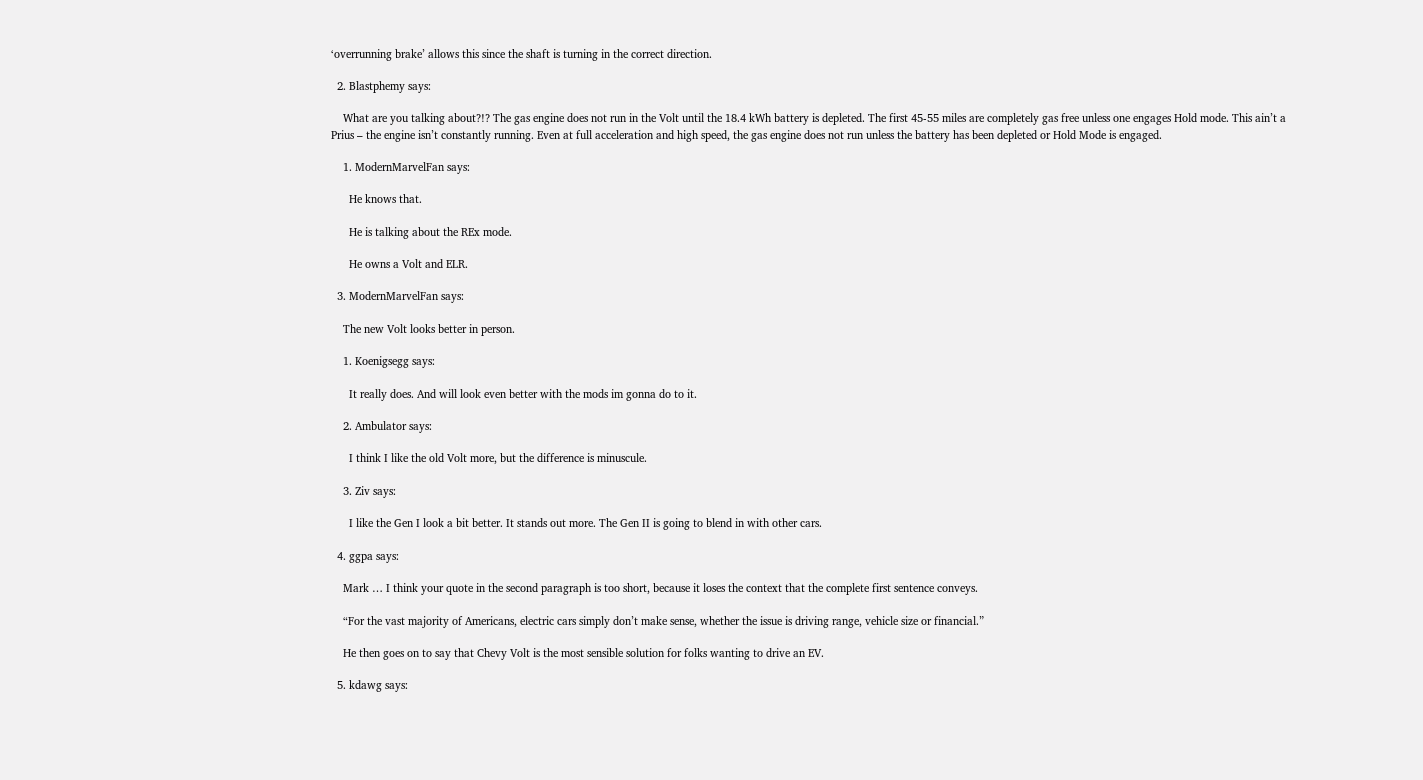‘overrunning brake’ allows this since the shaft is turning in the correct direction.

  2. Blastphemy says:

    What are you talking about?!? The gas engine does not run in the Volt until the 18.4 kWh battery is depleted. The first 45-55 miles are completely gas free unless one engages Hold mode. This ain’t a Prius – the engine isn’t constantly running. Even at full acceleration and high speed, the gas engine does not run unless the battery has been depleted or Hold Mode is engaged.

    1. ModernMarvelFan says:

      He knows that.

      He is talking about the REx mode.

      He owns a Volt and ELR.

  3. ModernMarvelFan says:

    The new Volt looks better in person.

    1. Koenigsegg says:

      It really does. And will look even better with the mods im gonna do to it.

    2. Ambulator says:

      I think I like the old Volt more, but the difference is minuscule.

    3. Ziv says:

      I like the Gen I look a bit better. It stands out more. The Gen II is going to blend in with other cars.

  4. ggpa says:

    Mark … I think your quote in the second paragraph is too short, because it loses the context that the complete first sentence conveys.

    “For the vast majority of Americans, electric cars simply don’t make sense, whether the issue is driving range, vehicle size or financial.”

    He then goes on to say that Chevy Volt is the most sensible solution for folks wanting to drive an EV.

  5. kdawg says: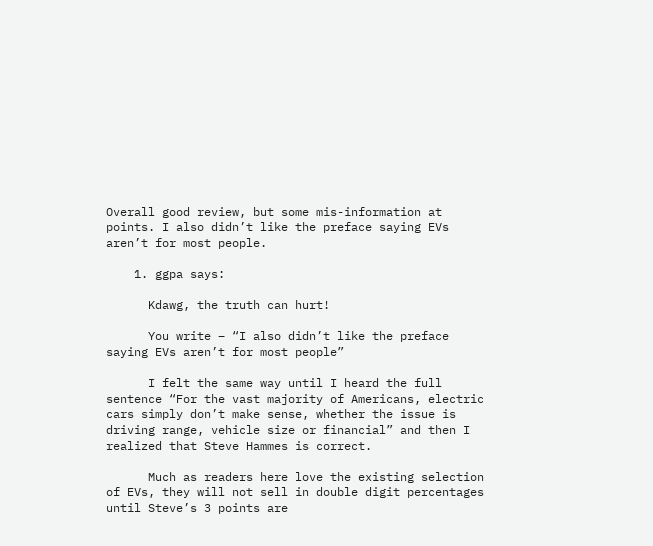Overall good review, but some mis-information at points. I also didn’t like the preface saying EVs aren’t for most people.

    1. ggpa says:

      Kdawg, the truth can hurt!

      You write – “I also didn’t like the preface saying EVs aren’t for most people”

      I felt the same way until I heard the full sentence “For the vast majority of Americans, electric cars simply don’t make sense, whether the issue is driving range, vehicle size or financial” and then I realized that Steve Hammes is correct.

      Much as readers here love the existing selection of EVs, they will not sell in double digit percentages until Steve’s 3 points are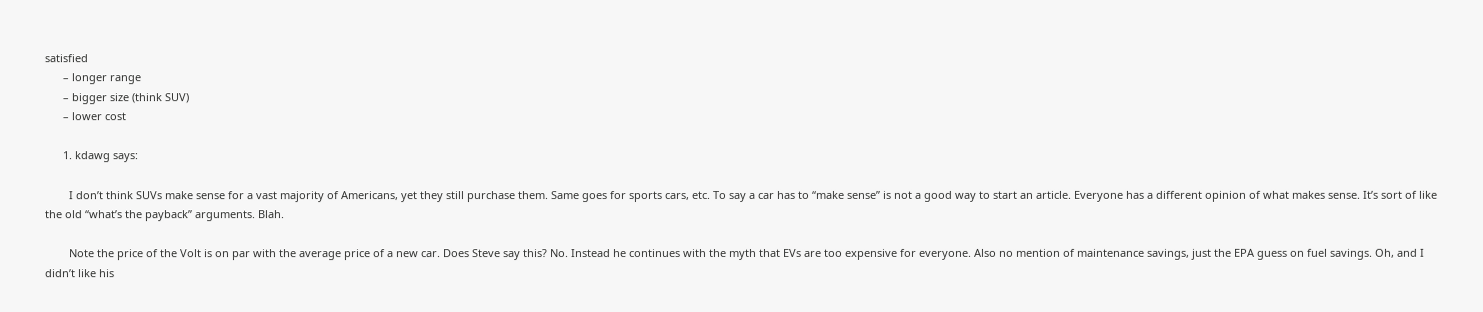satisfied
      – longer range
      – bigger size (think SUV)
      – lower cost

      1. kdawg says:

        I don’t think SUVs make sense for a vast majority of Americans, yet they still purchase them. Same goes for sports cars, etc. To say a car has to “make sense” is not a good way to start an article. Everyone has a different opinion of what makes sense. It’s sort of like the old “what’s the payback” arguments. Blah.

        Note the price of the Volt is on par with the average price of a new car. Does Steve say this? No. Instead he continues with the myth that EVs are too expensive for everyone. Also no mention of maintenance savings, just the EPA guess on fuel savings. Oh, and I didn’t like his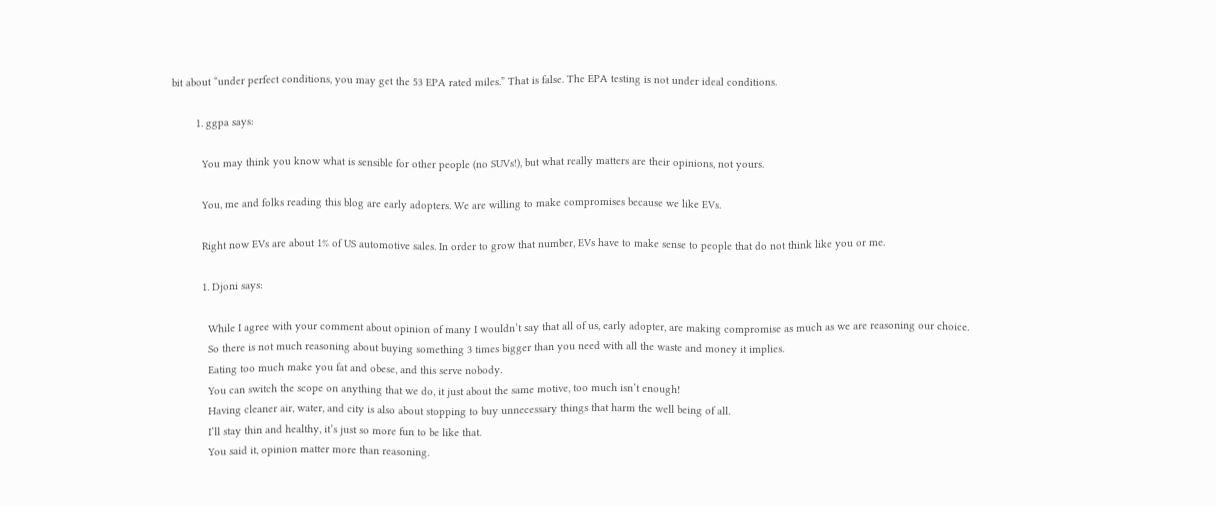bit about “under perfect conditions, you may get the 53 EPA rated miles.” That is false. The EPA testing is not under ideal conditions.

        1. ggpa says:

          You may think you know what is sensible for other people (no SUVs!), but what really matters are their opinions, not yours.

          You, me and folks reading this blog are early adopters. We are willing to make compromises because we like EVs.

          Right now EVs are about 1% of US automotive sales. In order to grow that number, EVs have to make sense to people that do not think like you or me.

          1. Djoni says:

            While I agree with your comment about opinion of many I wouldn’t say that all of us, early adopter, are making compromise as much as we are reasoning our choice.
            So there is not much reasoning about buying something 3 times bigger than you need with all the waste and money it implies.
            Eating too much make you fat and obese, and this serve nobody.
            You can switch the scope on anything that we do, it just about the same motive, too much isn’t enough!
            Having cleaner air, water, and city is also about stopping to buy unnecessary things that harm the well being of all.
            I’ll stay thin and healthy, it’s just so more fun to be like that.
            You said it, opinion matter more than reasoning.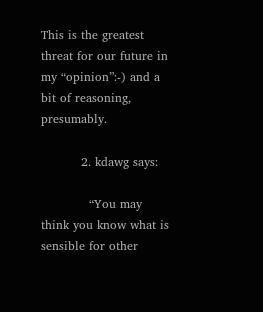This is the greatest threat for our future in my “opinion”:-) and a bit of reasoning, presumably.

          2. kdawg says:

            “You may think you know what is sensible for other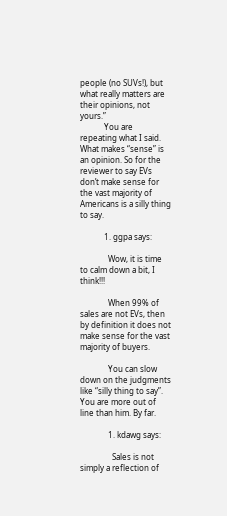people (no SUVs!), but what really matters are their opinions, not yours.”
            You are repeating what I said. What makes “sense” is an opinion. So for the reviewer to say EVs don’t make sense for the vast majority of Americans is a silly thing to say.

            1. ggpa says:

              Wow, it is time to calm down a bit, I think!!!

              When 99% of sales are not EVs, then by definition it does not make sense for the vast majority of buyers.

              You can slow down on the judgments like “silly thing to say”. You are more out of line than him. By far.

              1. kdawg says:

                Sales is not simply a reflection of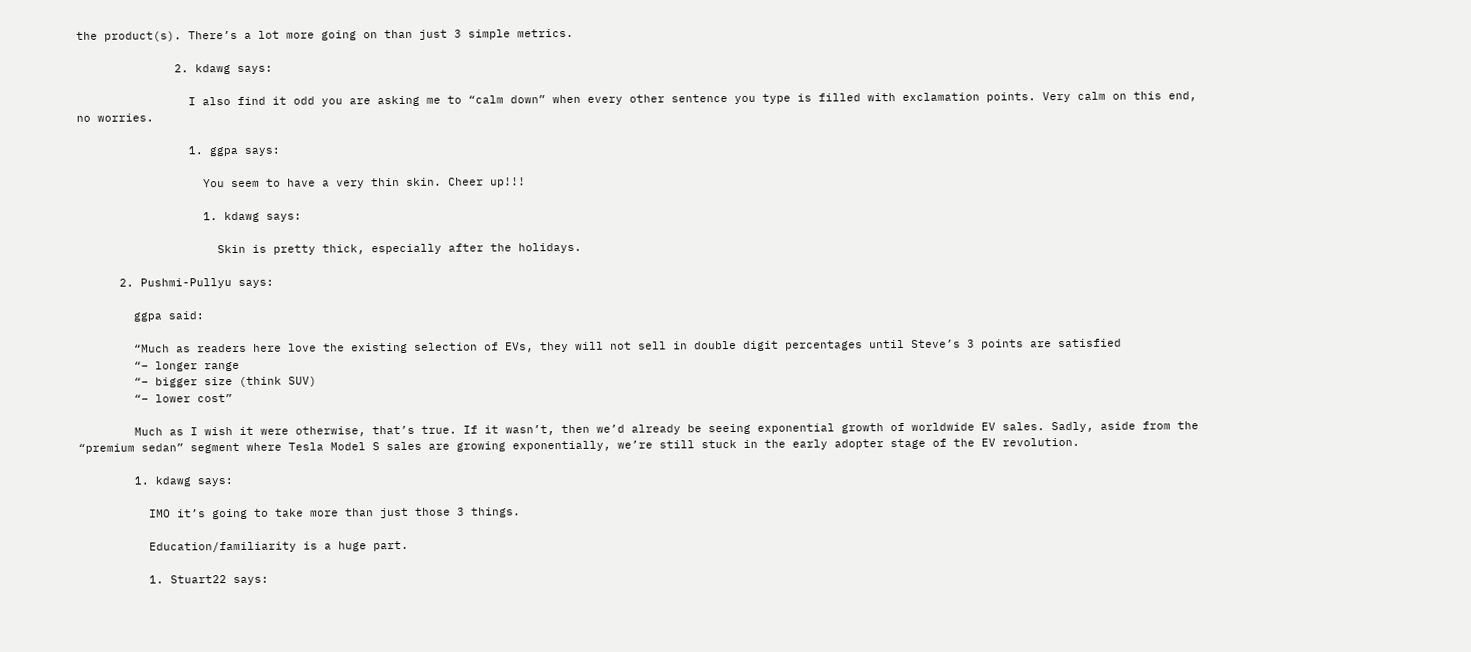the product(s). There’s a lot more going on than just 3 simple metrics.

              2. kdawg says:

                I also find it odd you are asking me to “calm down” when every other sentence you type is filled with exclamation points. Very calm on this end, no worries.

                1. ggpa says:

                  You seem to have a very thin skin. Cheer up!!!

                  1. kdawg says:

                    Skin is pretty thick, especially after the holidays.

      2. Pushmi-Pullyu says:

        ggpa said:

        “Much as readers here love the existing selection of EVs, they will not sell in double digit percentages until Steve’s 3 points are satisfied
        “– longer range
        “– bigger size (think SUV)
        “– lower cost”

        Much as I wish it were otherwise, that’s true. If it wasn’t, then we’d already be seeing exponential growth of worldwide EV sales. Sadly, aside from the “premium sedan” segment where Tesla Model S sales are growing exponentially, we’re still stuck in the early adopter stage of the EV revolution.

        1. kdawg says:

          IMO it’s going to take more than just those 3 things.

          Education/familiarity is a huge part.

          1. Stuart22 says: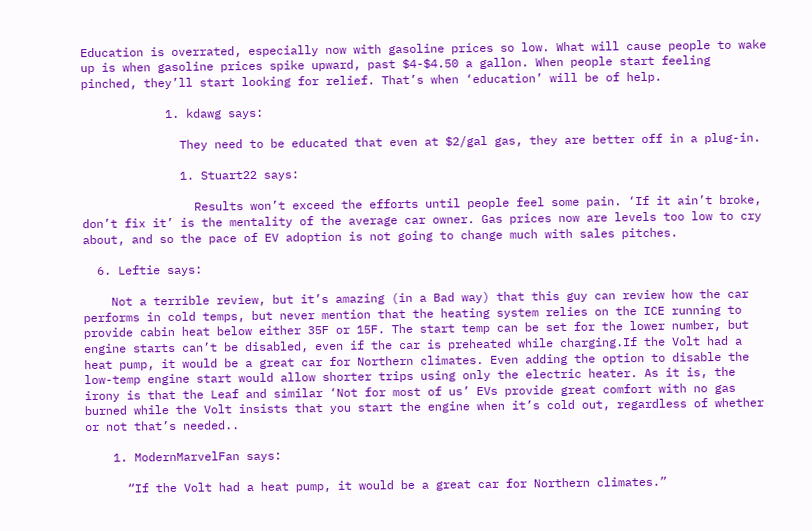Education is overrated, especially now with gasoline prices so low. What will cause people to wake up is when gasoline prices spike upward, past $4-$4.50 a gallon. When people start feeling pinched, they’ll start looking for relief. That’s when ‘education’ will be of help.

            1. kdawg says:

              They need to be educated that even at $2/gal gas, they are better off in a plug-in.

              1. Stuart22 says:

                Results won’t exceed the efforts until people feel some pain. ‘If it ain’t broke, don’t fix it’ is the mentality of the average car owner. Gas prices now are levels too low to cry about, and so the pace of EV adoption is not going to change much with sales pitches.

  6. Leftie says:

    Not a terrible review, but it’s amazing (in a Bad way) that this guy can review how the car performs in cold temps, but never mention that the heating system relies on the ICE running to provide cabin heat below either 35F or 15F. The start temp can be set for the lower number, but engine starts can’t be disabled, even if the car is preheated while charging.If the Volt had a heat pump, it would be a great car for Northern climates. Even adding the option to disable the low-temp engine start would allow shorter trips using only the electric heater. As it is, the irony is that the Leaf and similar ‘Not for most of us’ EVs provide great comfort with no gas burned while the Volt insists that you start the engine when it’s cold out, regardless of whether or not that’s needed..

    1. ModernMarvelFan says:

      “If the Volt had a heat pump, it would be a great car for Northern climates.”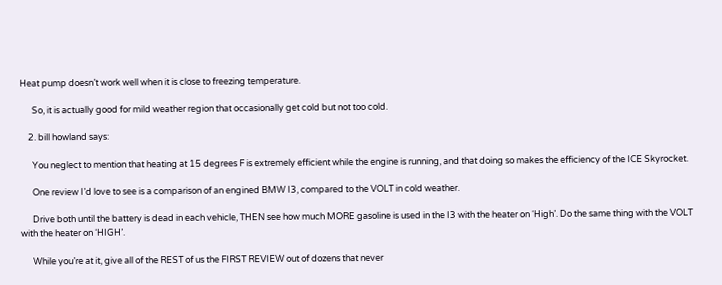Heat pump doesn’t work well when it is close to freezing temperature.

      So, it is actually good for mild weather region that occasionally get cold but not too cold.

    2. bill howland says:

      You neglect to mention that heating at 15 degrees F is extremely efficient while the engine is running, and that doing so makes the efficiency of the ICE Skyrocket.

      One review I’d love to see is a comparison of an engined BMW I3, compared to the VOLT in cold weather.

      Drive both until the battery is dead in each vehicle, THEN see how much MORE gasoline is used in the I3 with the heater on ‘High’. Do the same thing with the VOLT with the heater on ‘HIGH’.

      While you’re at it, give all of the REST of us the FIRST REVIEW out of dozens that never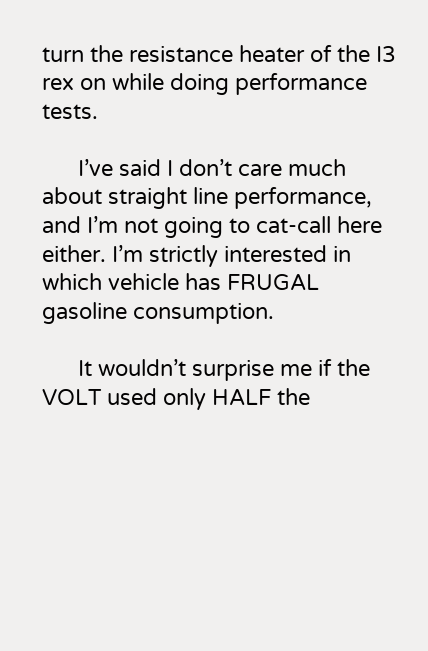turn the resistance heater of the I3 rex on while doing performance tests.

      I’ve said I don’t care much about straight line performance, and I’m not going to cat-call here either. I’m strictly interested in which vehicle has FRUGAL gasoline consumption.

      It wouldn’t surprise me if the VOLT used only HALF the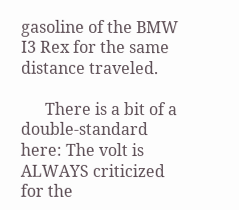gasoline of the BMW I3 Rex for the same distance traveled.

      There is a bit of a double-standard here: The volt is ALWAYS criticized for the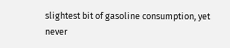slightest bit of gasoline consumption, yet never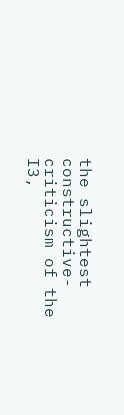the slightest constructive-criticism of the I3,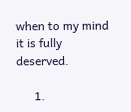when to my mind it is fully deserved.

      1.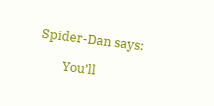Spider-Dan says:

        You’ll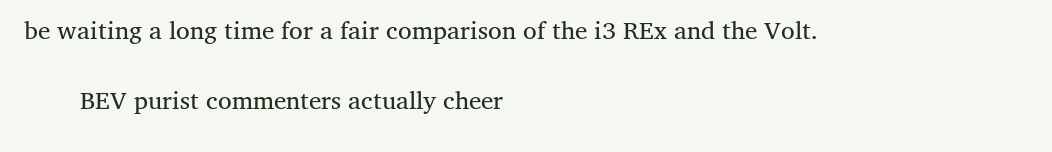be waiting a long time for a fair comparison of the i3 REx and the Volt.

        BEV purist commenters actually cheer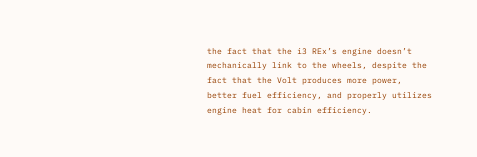the fact that the i3 REx’s engine doesn’t mechanically link to the wheels, despite the fact that the Volt produces more power, better fuel efficiency, and properly utilizes engine heat for cabin efficiency.